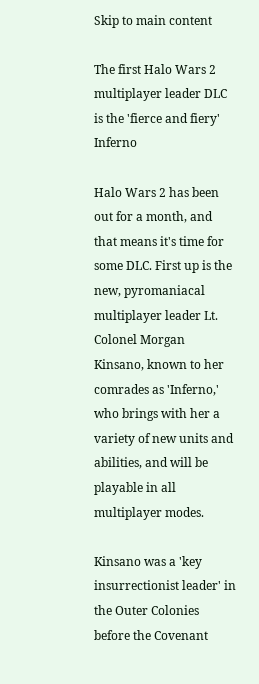Skip to main content

The first Halo Wars 2 multiplayer leader DLC is the 'fierce and fiery' Inferno

Halo Wars 2 has been out for a month, and that means it's time for some DLC. First up is the new, pyromaniacal multiplayer leader Lt. Colonel Morgan Kinsano, known to her comrades as 'Inferno,' who brings with her a variety of new units and abilities, and will be playable in all multiplayer modes.

Kinsano was a 'key insurrectionist leader' in the Outer Colonies before the Covenant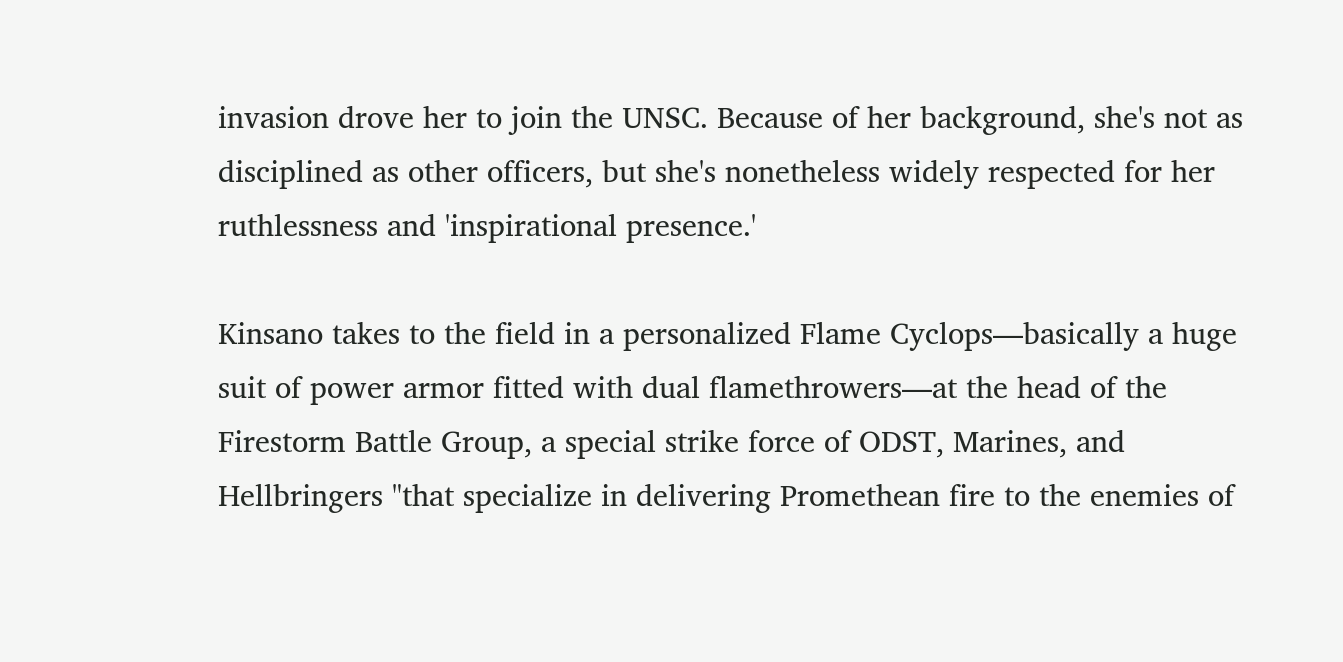invasion drove her to join the UNSC. Because of her background, she's not as disciplined as other officers, but she's nonetheless widely respected for her ruthlessness and 'inspirational presence.'

Kinsano takes to the field in a personalized Flame Cyclops—basically a huge suit of power armor fitted with dual flamethrowers—at the head of the Firestorm Battle Group, a special strike force of ODST, Marines, and Hellbringers "that specialize in delivering Promethean fire to the enemies of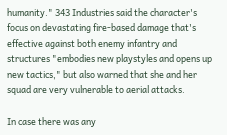humanity." 343 Industries said the character's focus on devastating fire-based damage that's effective against both enemy infantry and structures "embodies new playstyles and opens up new tactics," but also warned that she and her squad are very vulnerable to aerial attacks.

In case there was any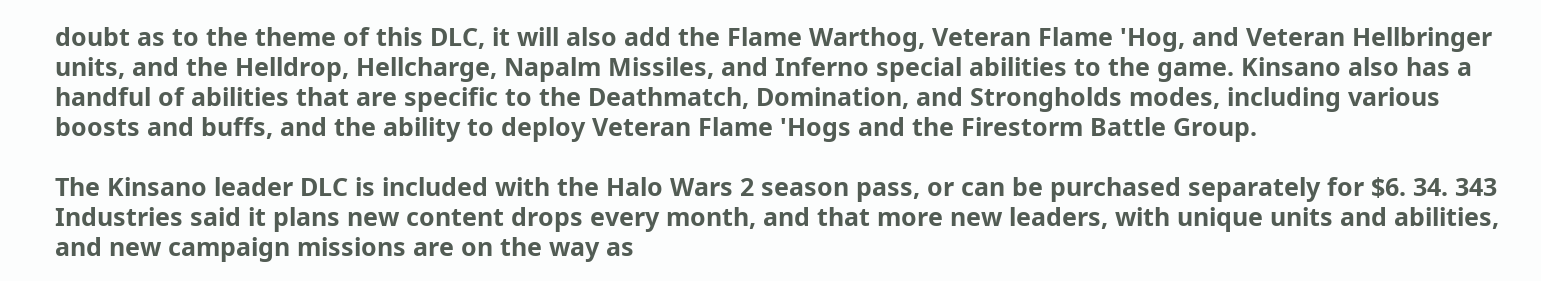doubt as to the theme of this DLC, it will also add the Flame Warthog, Veteran Flame 'Hog, and Veteran Hellbringer units, and the Helldrop, Hellcharge, Napalm Missiles, and Inferno special abilities to the game. Kinsano also has a handful of abilities that are specific to the Deathmatch, Domination, and Strongholds modes, including various boosts and buffs, and the ability to deploy Veteran Flame 'Hogs and the Firestorm Battle Group.

The Kinsano leader DLC is included with the Halo Wars 2 season pass, or can be purchased separately for $6. 34. 343 Industries said it plans new content drops every month, and that more new leaders, with unique units and abilities, and new campaign missions are on the way as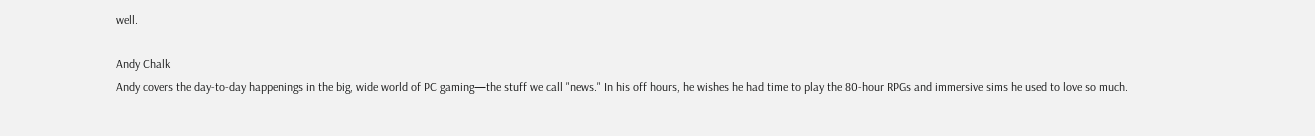well.

Andy Chalk
Andy covers the day-to-day happenings in the big, wide world of PC gaming—the stuff we call "news." In his off hours, he wishes he had time to play the 80-hour RPGs and immersive sims he used to love so much.